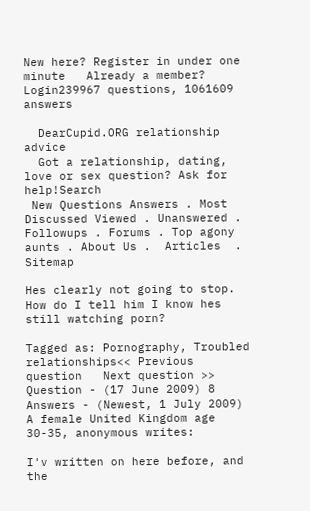New here? Register in under one minute   Already a member? Login239967 questions, 1061609 answers

  DearCupid.ORG relationship advice
  Got a relationship, dating, love or sex question? Ask for help!Search
 New Questions Answers . Most Discussed Viewed . Unanswered . Followups . Forums . Top agony aunts . About Us .  Articles  . Sitemap

Hes clearly not going to stop. How do I tell him I know hes still watching porn?

Tagged as: Pornography, Troubled relationships<< Previous question   Next question >>
Question - (17 June 2009) 8 Answers - (Newest, 1 July 2009)
A female United Kingdom age 30-35, anonymous writes:

I'v written on here before, and the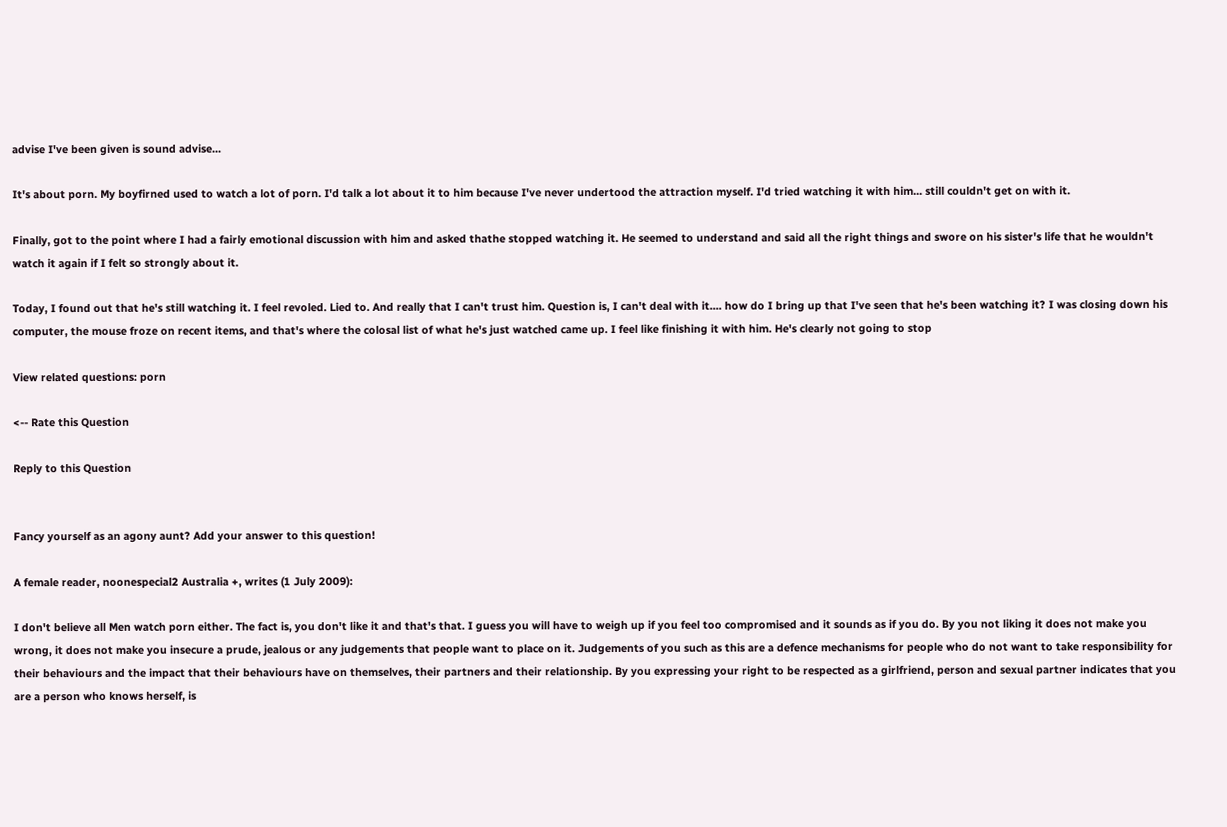advise I've been given is sound advise...

It's about porn. My boyfirned used to watch a lot of porn. I'd talk a lot about it to him because I've never undertood the attraction myself. I'd tried watching it with him... still couldn't get on with it.

Finally, got to the point where I had a fairly emotional discussion with him and asked thathe stopped watching it. He seemed to understand and said all the right things and swore on his sister's life that he wouldn't watch it again if I felt so strongly about it.

Today, I found out that he's still watching it. I feel revoled. Lied to. And really that I can't trust him. Question is, I can't deal with it.... how do I bring up that I've seen that he's been watching it? I was closing down his computer, the mouse froze on recent items, and that's where the colosal list of what he's just watched came up. I feel like finishing it with him. He's clearly not going to stop

View related questions: porn

<-- Rate this Question

Reply to this Question


Fancy yourself as an agony aunt? Add your answer to this question!

A female reader, noonespecial2 Australia +, writes (1 July 2009):

I don't believe all Men watch porn either. The fact is, you don't like it and that's that. I guess you will have to weigh up if you feel too compromised and it sounds as if you do. By you not liking it does not make you wrong, it does not make you insecure a prude, jealous or any judgements that people want to place on it. Judgements of you such as this are a defence mechanisms for people who do not want to take responsibility for their behaviours and the impact that their behaviours have on themselves, their partners and their relationship. By you expressing your right to be respected as a girlfriend, person and sexual partner indicates that you are a person who knows herself, is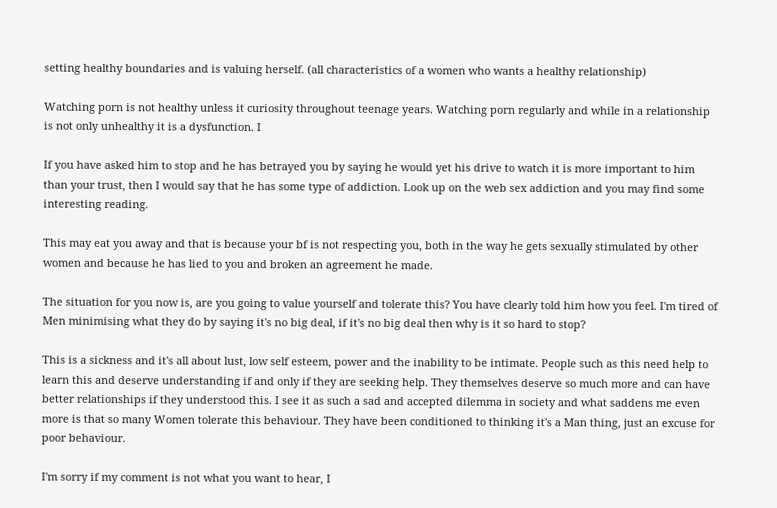setting healthy boundaries and is valuing herself. (all characteristics of a women who wants a healthy relationship)

Watching porn is not healthy unless it curiosity throughout teenage years. Watching porn regularly and while in a relationship is not only unhealthy it is a dysfunction. I

If you have asked him to stop and he has betrayed you by saying he would yet his drive to watch it is more important to him than your trust, then I would say that he has some type of addiction. Look up on the web sex addiction and you may find some interesting reading.

This may eat you away and that is because your bf is not respecting you, both in the way he gets sexually stimulated by other women and because he has lied to you and broken an agreement he made.

The situation for you now is, are you going to value yourself and tolerate this? You have clearly told him how you feel. I'm tired of Men minimising what they do by saying it's no big deal, if it's no big deal then why is it so hard to stop?

This is a sickness and it's all about lust, low self esteem, power and the inability to be intimate. People such as this need help to learn this and deserve understanding if and only if they are seeking help. They themselves deserve so much more and can have better relationships if they understood this. I see it as such a sad and accepted dilemma in society and what saddens me even more is that so many Women tolerate this behaviour. They have been conditioned to thinking it's a Man thing, just an excuse for poor behaviour.

I'm sorry if my comment is not what you want to hear, I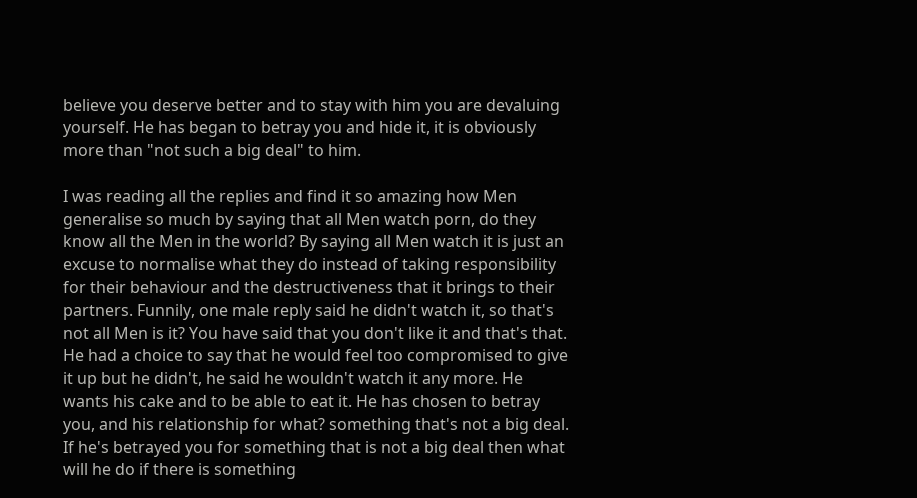believe you deserve better and to stay with him you are devaluing yourself. He has began to betray you and hide it, it is obviously more than "not such a big deal" to him.

I was reading all the replies and find it so amazing how Men generalise so much by saying that all Men watch porn, do they know all the Men in the world? By saying all Men watch it is just an excuse to normalise what they do instead of taking responsibility for their behaviour and the destructiveness that it brings to their partners. Funnily, one male reply said he didn't watch it, so that's not all Men is it? You have said that you don't like it and that's that. He had a choice to say that he would feel too compromised to give it up but he didn't, he said he wouldn't watch it any more. He wants his cake and to be able to eat it. He has chosen to betray you, and his relationship for what? something that's not a big deal. If he's betrayed you for something that is not a big deal then what will he do if there is something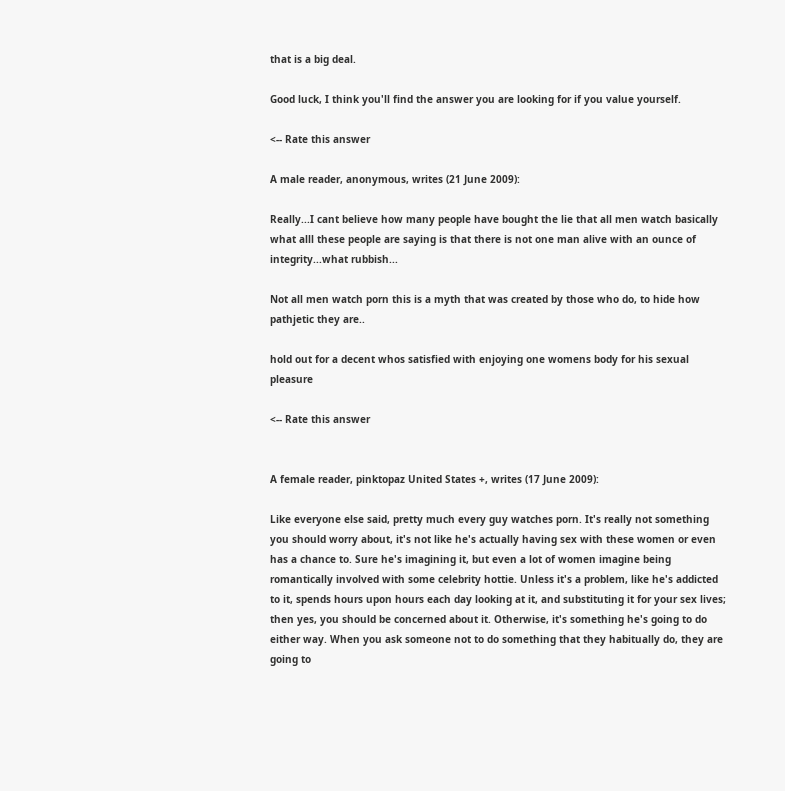that is a big deal.

Good luck, I think you'll find the answer you are looking for if you value yourself.

<-- Rate this answer

A male reader, anonymous, writes (21 June 2009):

Really...I cant believe how many people have bought the lie that all men watch basically what alll these people are saying is that there is not one man alive with an ounce of integrity...what rubbish...

Not all men watch porn this is a myth that was created by those who do, to hide how pathjetic they are..

hold out for a decent whos satisfied with enjoying one womens body for his sexual pleasure

<-- Rate this answer


A female reader, pinktopaz United States +, writes (17 June 2009):

Like everyone else said, pretty much every guy watches porn. It's really not something you should worry about, it's not like he's actually having sex with these women or even has a chance to. Sure he's imagining it, but even a lot of women imagine being romantically involved with some celebrity hottie. Unless it's a problem, like he's addicted to it, spends hours upon hours each day looking at it, and substituting it for your sex lives; then yes, you should be concerned about it. Otherwise, it's something he's going to do either way. When you ask someone not to do something that they habitually do, they are going to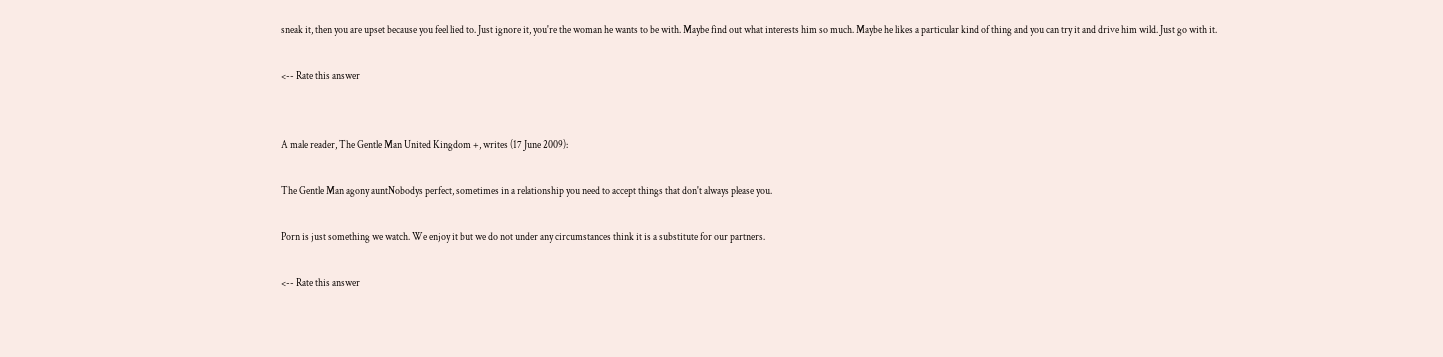sneak it, then you are upset because you feel lied to. Just ignore it, you're the woman he wants to be with. Maybe find out what interests him so much. Maybe he likes a particular kind of thing and you can try it and drive him wild. Just go with it.

<-- Rate this answer


A male reader, The Gentle Man United Kingdom +, writes (17 June 2009):

The Gentle Man agony auntNobodys perfect, sometimes in a relationship you need to accept things that don't always please you.

Porn is just something we watch. We enjoy it but we do not under any circumstances think it is a substitute for our partners.

<-- Rate this answer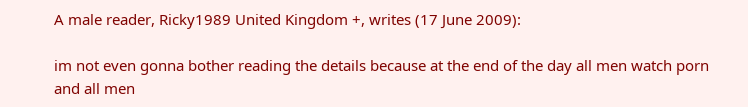A male reader, Ricky1989 United Kingdom +, writes (17 June 2009):

im not even gonna bother reading the details because at the end of the day all men watch porn and all men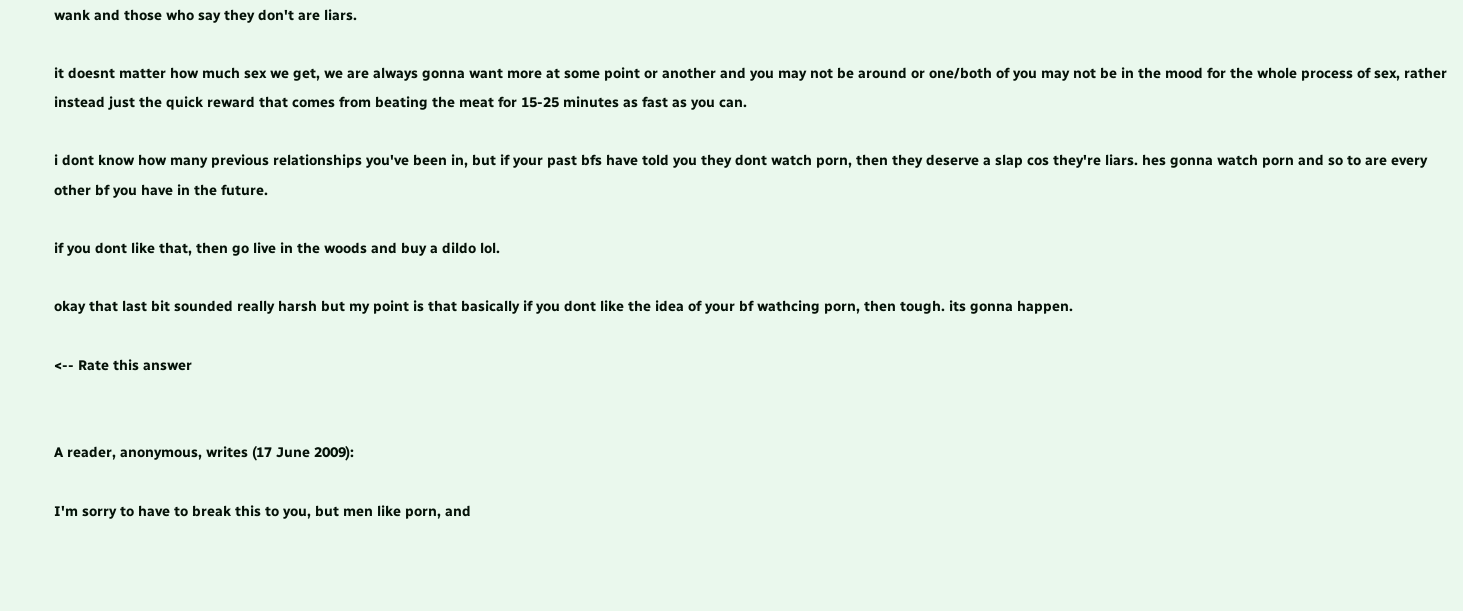wank and those who say they don't are liars.

it doesnt matter how much sex we get, we are always gonna want more at some point or another and you may not be around or one/both of you may not be in the mood for the whole process of sex, rather instead just the quick reward that comes from beating the meat for 15-25 minutes as fast as you can.

i dont know how many previous relationships you've been in, but if your past bfs have told you they dont watch porn, then they deserve a slap cos they're liars. hes gonna watch porn and so to are every other bf you have in the future.

if you dont like that, then go live in the woods and buy a dildo lol.

okay that last bit sounded really harsh but my point is that basically if you dont like the idea of your bf wathcing porn, then tough. its gonna happen.

<-- Rate this answer


A reader, anonymous, writes (17 June 2009):

I'm sorry to have to break this to you, but men like porn, and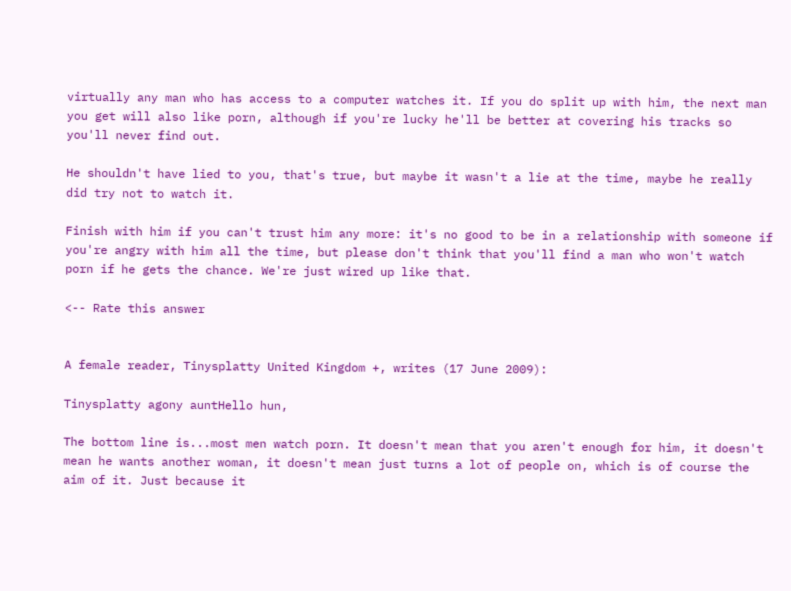virtually any man who has access to a computer watches it. If you do split up with him, the next man you get will also like porn, although if you're lucky he'll be better at covering his tracks so you'll never find out.

He shouldn't have lied to you, that's true, but maybe it wasn't a lie at the time, maybe he really did try not to watch it.

Finish with him if you can't trust him any more: it's no good to be in a relationship with someone if you're angry with him all the time, but please don't think that you'll find a man who won't watch porn if he gets the chance. We're just wired up like that.

<-- Rate this answer


A female reader, Tinysplatty United Kingdom +, writes (17 June 2009):

Tinysplatty agony auntHello hun,

The bottom line is...most men watch porn. It doesn't mean that you aren't enough for him, it doesn't mean he wants another woman, it doesn't mean just turns a lot of people on, which is of course the aim of it. Just because it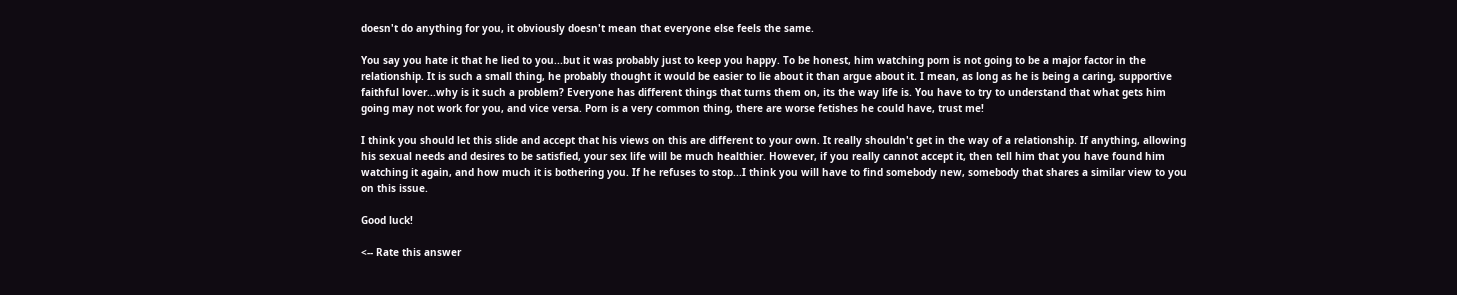doesn't do anything for you, it obviously doesn't mean that everyone else feels the same.

You say you hate it that he lied to you...but it was probably just to keep you happy. To be honest, him watching porn is not going to be a major factor in the relationship. It is such a small thing, he probably thought it would be easier to lie about it than argue about it. I mean, as long as he is being a caring, supportive faithful lover...why is it such a problem? Everyone has different things that turns them on, its the way life is. You have to try to understand that what gets him going may not work for you, and vice versa. Porn is a very common thing, there are worse fetishes he could have, trust me!

I think you should let this slide and accept that his views on this are different to your own. It really shouldn't get in the way of a relationship. If anything, allowing his sexual needs and desires to be satisfied, your sex life will be much healthier. However, if you really cannot accept it, then tell him that you have found him watching it again, and how much it is bothering you. If he refuses to stop...I think you will have to find somebody new, somebody that shares a similar view to you on this issue.

Good luck!

<-- Rate this answer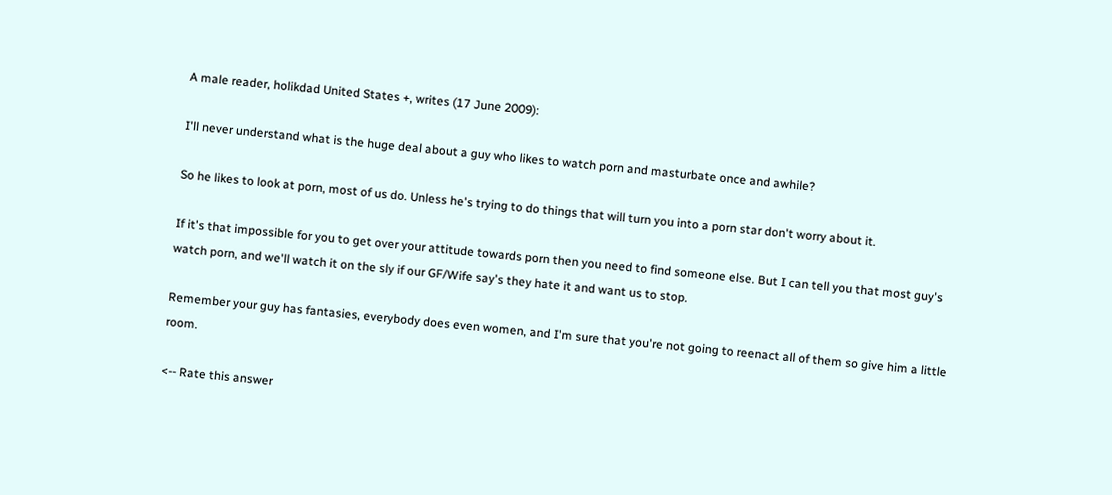A male reader, holikdad United States +, writes (17 June 2009):

I'll never understand what is the huge deal about a guy who likes to watch porn and masturbate once and awhile?

So he likes to look at porn, most of us do. Unless he's trying to do things that will turn you into a porn star don't worry about it.

If it's that impossible for you to get over your attitude towards porn then you need to find someone else. But I can tell you that most guy's watch porn, and we'll watch it on the sly if our GF/Wife say's they hate it and want us to stop.

Remember your guy has fantasies, everybody does even women, and I'm sure that you're not going to reenact all of them so give him a little room.

<-- Rate this answer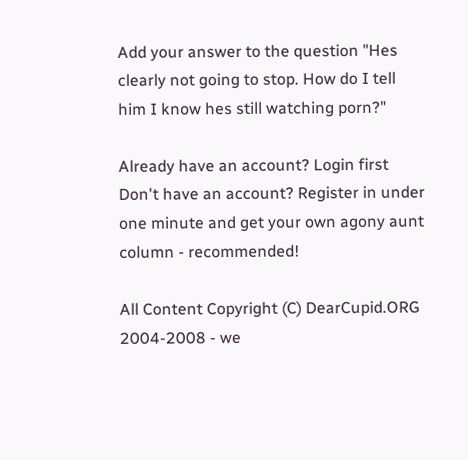Add your answer to the question "Hes clearly not going to stop. How do I tell him I know hes still watching porn?"

Already have an account? Login first
Don't have an account? Register in under one minute and get your own agony aunt column - recommended!

All Content Copyright (C) DearCupid.ORG 2004-2008 - we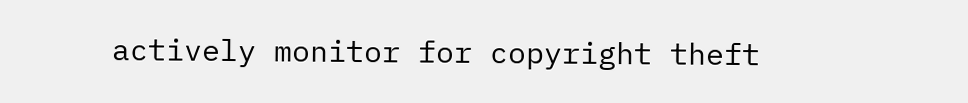actively monitor for copyright theft